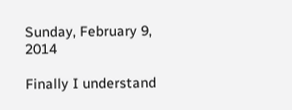Sunday, February 9, 2014

Finally I understand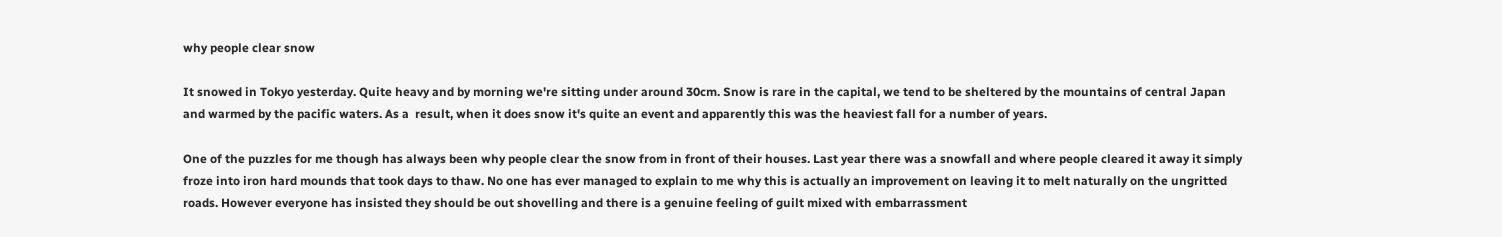why people clear snow

It snowed in Tokyo yesterday. Quite heavy and by morning we're sitting under around 30cm. Snow is rare in the capital, we tend to be sheltered by the mountains of central Japan and warmed by the pacific waters. As a  result, when it does snow it's quite an event and apparently this was the heaviest fall for a number of years.

One of the puzzles for me though has always been why people clear the snow from in front of their houses. Last year there was a snowfall and where people cleared it away it simply froze into iron hard mounds that took days to thaw. No one has ever managed to explain to me why this is actually an improvement on leaving it to melt naturally on the ungritted roads. However everyone has insisted they should be out shovelling and there is a genuine feeling of guilt mixed with embarrassment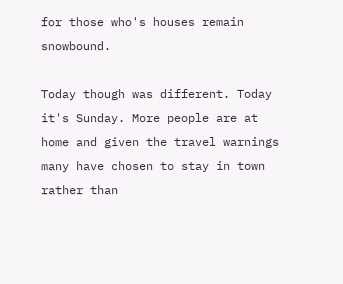for those who's houses remain snowbound.

Today though was different. Today it's Sunday. More people are at home and given the travel warnings many have chosen to stay in town rather than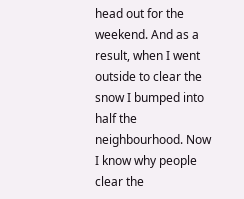head out for the weekend. And as a result, when I went outside to clear the snow I bumped into half the neighbourhood. Now I know why people clear the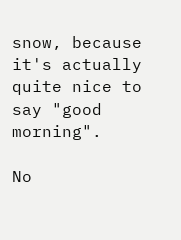snow, because it's actually quite nice to say "good morning".

No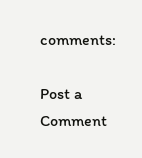comments:

Post a Comment